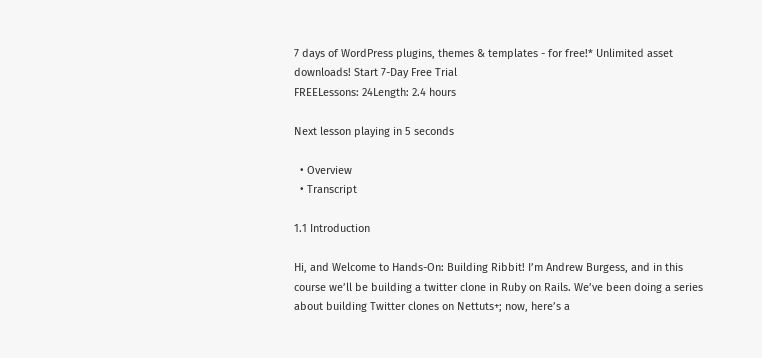7 days of WordPress plugins, themes & templates - for free!* Unlimited asset downloads! Start 7-Day Free Trial
FREELessons: 24Length: 2.4 hours

Next lesson playing in 5 seconds

  • Overview
  • Transcript

1.1 Introduction

Hi, and Welcome to Hands-On: Building Ribbit! I’m Andrew Burgess, and in this course we’ll be building a twitter clone in Ruby on Rails. We’ve been doing a series about building Twitter clones on Nettuts+; now, here’s a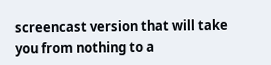screencast version that will take you from nothing to a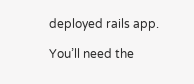deployed rails app.

You’ll need the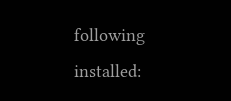following installed: